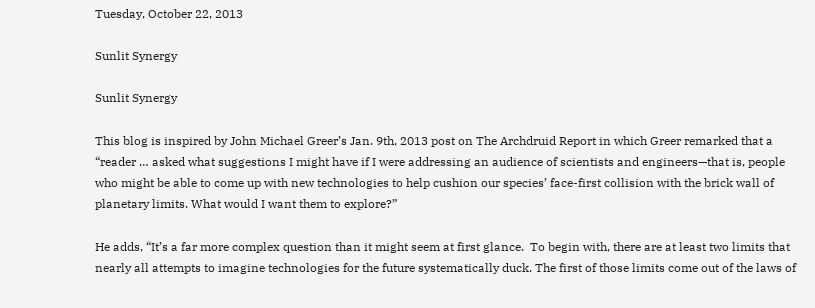Tuesday, October 22, 2013

Sunlit Synergy

Sunlit Synergy

This blog is inspired by John Michael Greer’s Jan. 9th, 2013 post on The Archdruid Report in which Greer remarked that a “reader … asked what suggestions I might have if I were addressing an audience of scientists and engineers—that is, people who might be able to come up with new technologies to help cushion our species’ face-first collision with the brick wall of planetary limits. What would I want them to explore?”

He adds, “It’s a far more complex question than it might seem at first glance.  To begin with, there are at least two limits that nearly all attempts to imagine technologies for the future systematically duck. The first of those limits come out of the laws of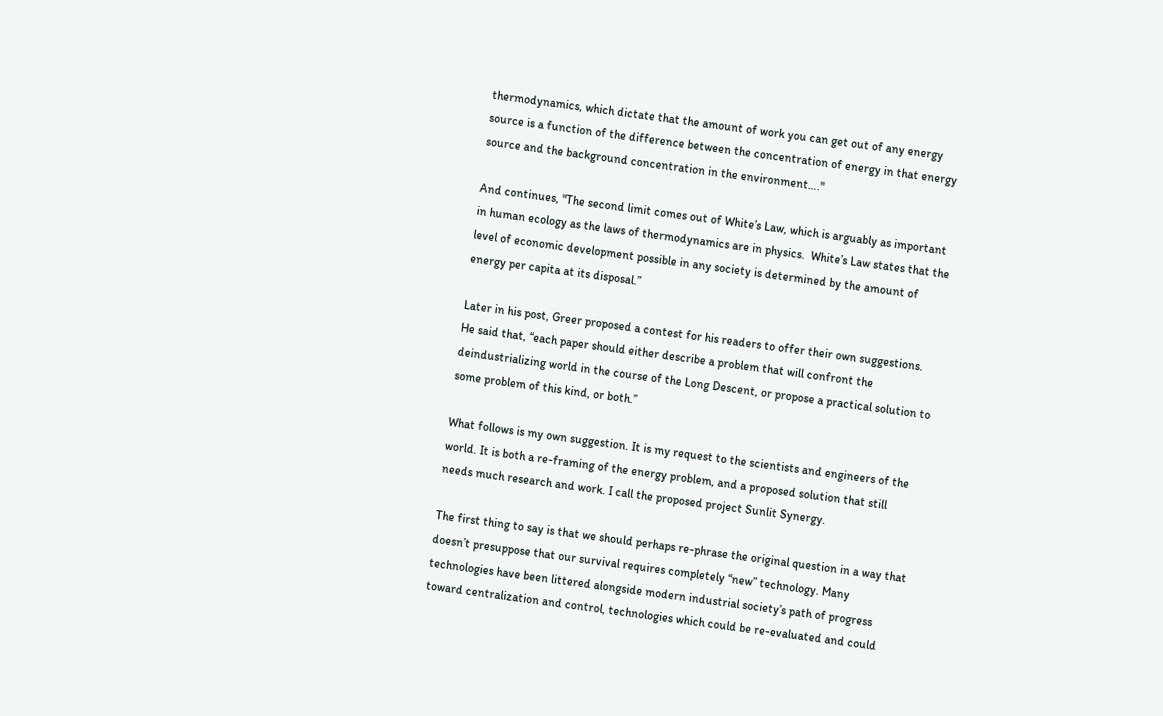thermodynamics, which dictate that the amount of work you can get out of any energy source is a function of the difference between the concentration of energy in that energy source and the background concentration in the environment…."

And continues, "The second limit comes out of White’s Law, which is arguably as important in human ecology as the laws of thermodynamics are in physics.  White’s Law states that the level of economic development possible in any society is determined by the amount of energy per capita at its disposal.”

Later in his post, Greer proposed a contest for his readers to offer their own suggestions. He said that, “each paper should either describe a problem that will confront the deindustrializing world in the course of the Long Descent, or propose a practical solution to some problem of this kind, or both.”

What follows is my own suggestion. It is my request to the scientists and engineers of the world. It is both a re-framing of the energy problem, and a proposed solution that still needs much research and work. I call the proposed project Sunlit Synergy.

The first thing to say is that we should perhaps re-phrase the original question in a way that doesn’t presuppose that our survival requires completely “new” technology. Many technologies have been littered alongside modern industrial society’s path of progress toward centralization and control, technologies which could be re-evaluated and could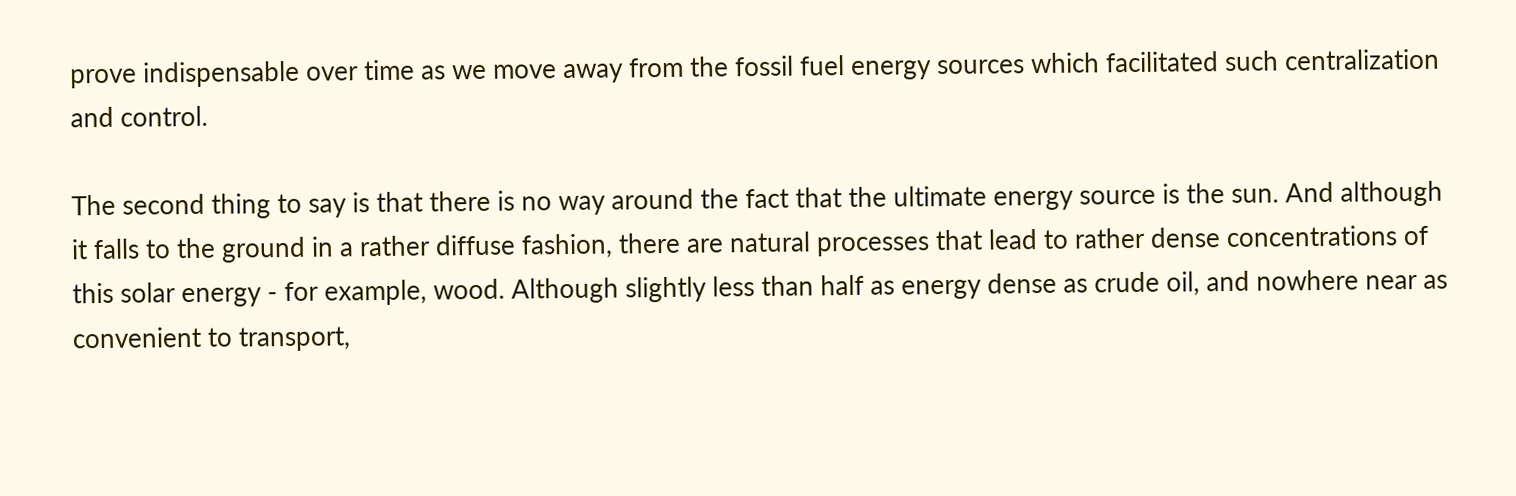prove indispensable over time as we move away from the fossil fuel energy sources which facilitated such centralization and control.

The second thing to say is that there is no way around the fact that the ultimate energy source is the sun. And although it falls to the ground in a rather diffuse fashion, there are natural processes that lead to rather dense concentrations of this solar energy - for example, wood. Although slightly less than half as energy dense as crude oil, and nowhere near as convenient to transport,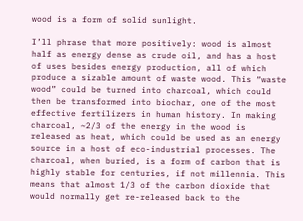wood is a form of solid sunlight.

I’ll phrase that more positively: wood is almost half as energy dense as crude oil, and has a host of uses besides energy production, all of which produce a sizable amount of waste wood. This “waste wood” could be turned into charcoal, which could then be transformed into biochar, one of the most effective fertilizers in human history. In making charcoal, ~2/3 of the energy in the wood is released as heat, which could be used as an energy source in a host of eco-industrial processes. The charcoal, when buried, is a form of carbon that is highly stable for centuries, if not millennia. This means that almost 1/3 of the carbon dioxide that would normally get re-released back to the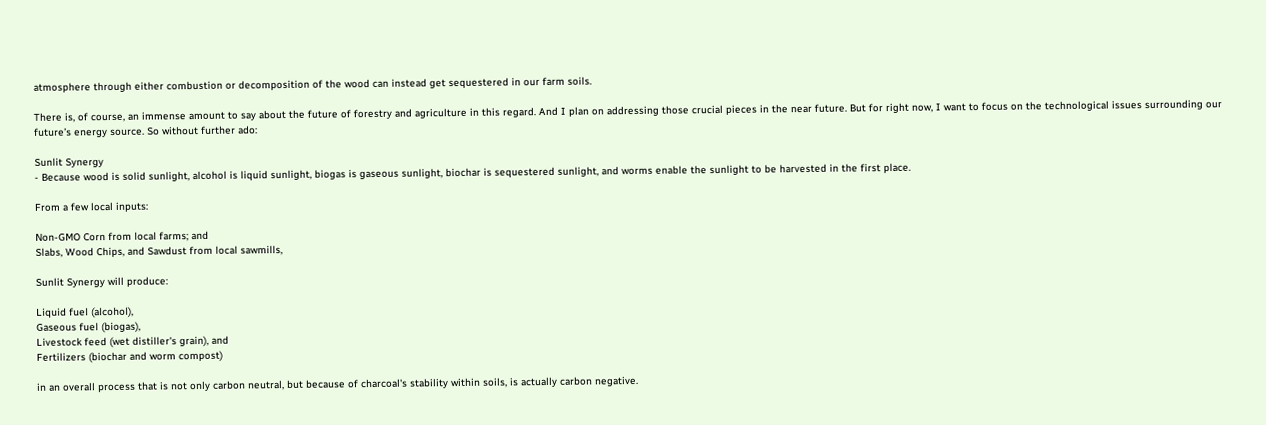atmosphere through either combustion or decomposition of the wood can instead get sequestered in our farm soils.

There is, of course, an immense amount to say about the future of forestry and agriculture in this regard. And I plan on addressing those crucial pieces in the near future. But for right now, I want to focus on the technological issues surrounding our future’s energy source. So without further ado:

Sunlit Synergy
- Because wood is solid sunlight, alcohol is liquid sunlight, biogas is gaseous sunlight, biochar is sequestered sunlight, and worms enable the sunlight to be harvested in the first place.

From a few local inputs:

Non-GMO Corn from local farms; and
Slabs, Wood Chips, and Sawdust from local sawmills,

Sunlit Synergy will produce:

Liquid fuel (alcohol),
Gaseous fuel (biogas),
Livestock feed (wet distiller's grain), and
Fertilizers (biochar and worm compost)

in an overall process that is not only carbon neutral, but because of charcoal's stability within soils, is actually carbon negative.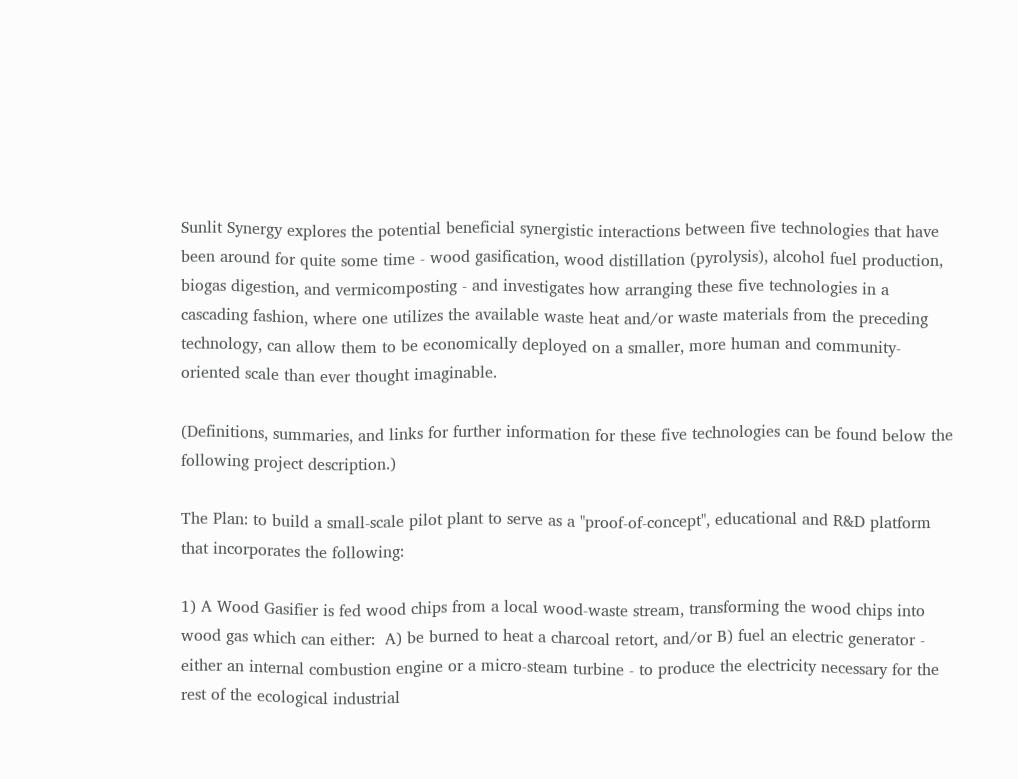Sunlit Synergy explores the potential beneficial synergistic interactions between five technologies that have been around for quite some time - wood gasification, wood distillation (pyrolysis), alcohol fuel production, biogas digestion, and vermicomposting - and investigates how arranging these five technologies in a cascading fashion, where one utilizes the available waste heat and/or waste materials from the preceding technology, can allow them to be economically deployed on a smaller, more human and community-oriented scale than ever thought imaginable.

(Definitions, summaries, and links for further information for these five technologies can be found below the following project description.)

The Plan: to build a small-scale pilot plant to serve as a "proof-of-concept", educational and R&D platform that incorporates the following:

1) A Wood Gasifier is fed wood chips from a local wood-waste stream, transforming the wood chips into wood gas which can either:  A) be burned to heat a charcoal retort, and/or B) fuel an electric generator - either an internal combustion engine or a micro-steam turbine - to produce the electricity necessary for the rest of the ecological industrial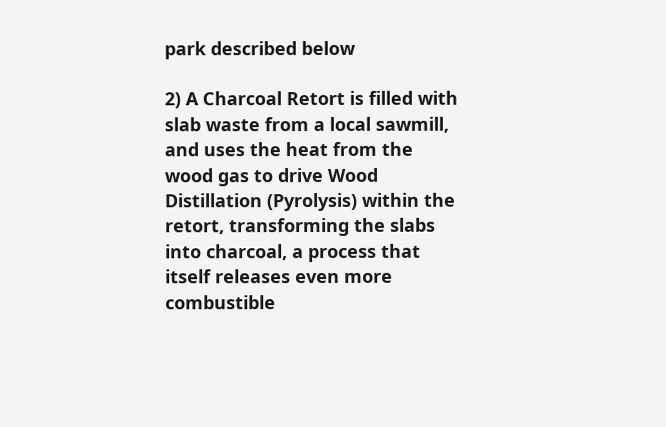park described below

2) A Charcoal Retort is filled with slab waste from a local sawmill, and uses the heat from the wood gas to drive Wood Distillation (Pyrolysis) within the retort, transforming the slabs into charcoal, a process that itself releases even more combustible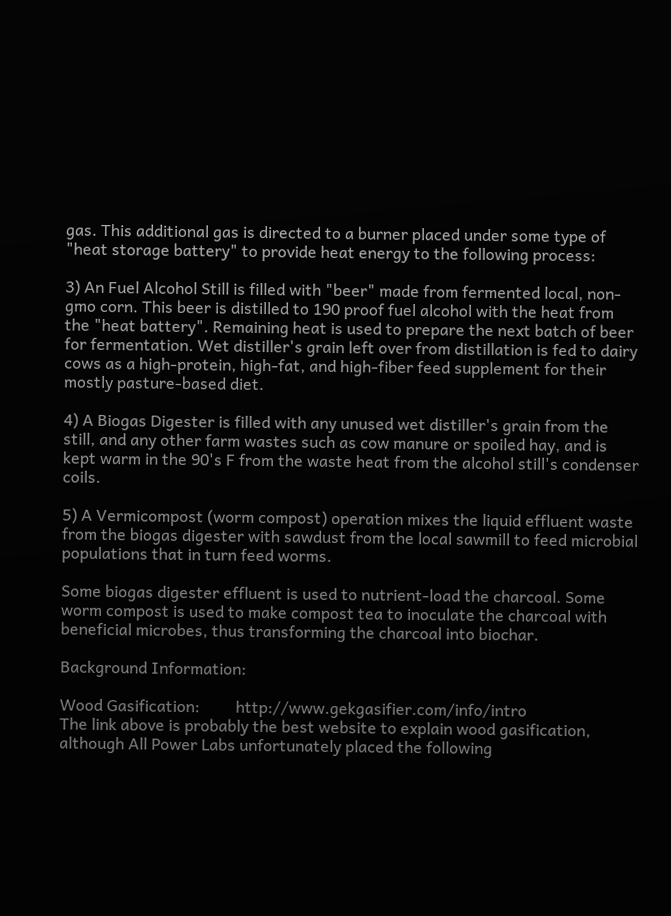gas. This additional gas is directed to a burner placed under some type of "heat storage battery" to provide heat energy to the following process:

3) An Fuel Alcohol Still is filled with "beer" made from fermented local, non-gmo corn. This beer is distilled to 190 proof fuel alcohol with the heat from the "heat battery". Remaining heat is used to prepare the next batch of beer for fermentation. Wet distiller's grain left over from distillation is fed to dairy cows as a high-protein, high-fat, and high-fiber feed supplement for their mostly pasture-based diet.

4) A Biogas Digester is filled with any unused wet distiller's grain from the still, and any other farm wastes such as cow manure or spoiled hay, and is kept warm in the 90's F from the waste heat from the alcohol still's condenser coils.

5) A Vermicompost (worm compost) operation mixes the liquid effluent waste from the biogas digester with sawdust from the local sawmill to feed microbial populations that in turn feed worms.

Some biogas digester effluent is used to nutrient-load the charcoal. Some worm compost is used to make compost tea to inoculate the charcoal with beneficial microbes, thus transforming the charcoal into biochar.

Background Information:

Wood Gasification:         http://www.gekgasifier.com/info/intro
The link above is probably the best website to explain wood gasification, although All Power Labs unfortunately placed the following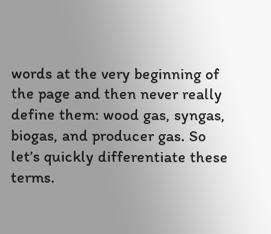words at the very beginning of the page and then never really define them: wood gas, syngas, biogas, and producer gas. So let’s quickly differentiate these terms.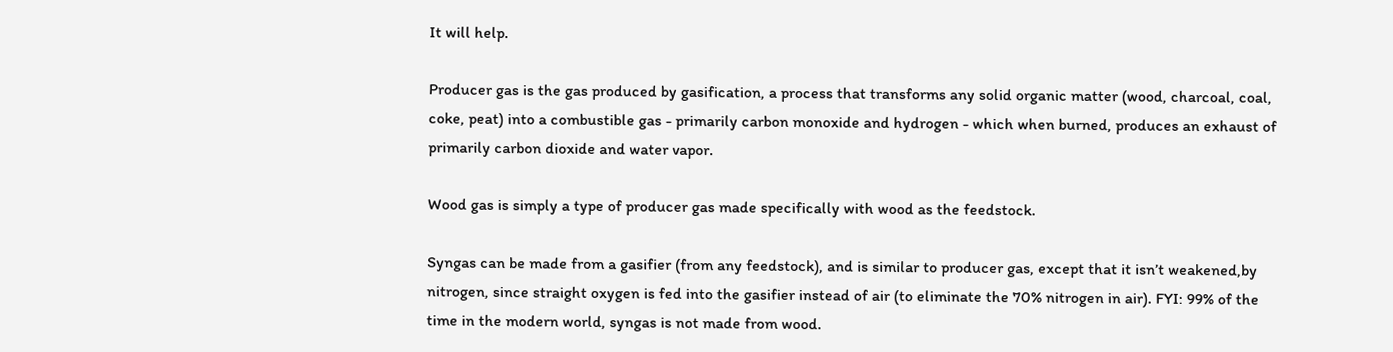It will help.

Producer gas is the gas produced by gasification, a process that transforms any solid organic matter (wood, charcoal, coal, coke, peat) into a combustible gas - primarily carbon monoxide and hydrogen - which when burned, produces an exhaust of primarily carbon dioxide and water vapor.

Wood gas is simply a type of producer gas made specifically with wood as the feedstock.

Syngas can be made from a gasifier (from any feedstock), and is similar to producer gas, except that it isn’t weakened,by nitrogen, since straight oxygen is fed into the gasifier instead of air (to eliminate the 70% nitrogen in air). FYI: 99% of the time in the modern world, syngas is not made from wood.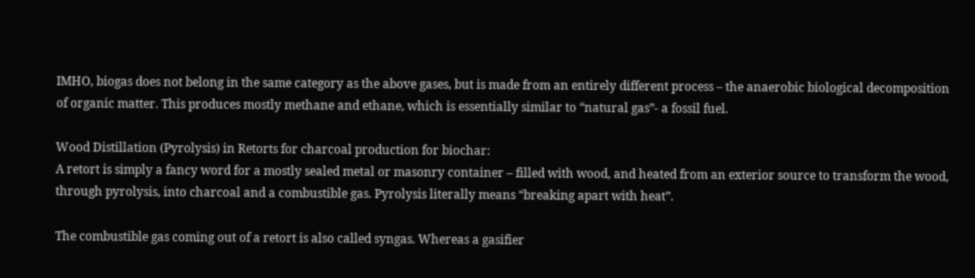IMHO, biogas does not belong in the same category as the above gases, but is made from an entirely different process – the anaerobic biological decomposition of organic matter. This produces mostly methane and ethane, which is essentially similar to “natural gas”- a fossil fuel.

Wood Distillation (Pyrolysis) in Retorts for charcoal production for biochar:
A retort is simply a fancy word for a mostly sealed metal or masonry container – filled with wood, and heated from an exterior source to transform the wood, through pyrolysis, into charcoal and a combustible gas. Pyrolysis literally means “breaking apart with heat”.

The combustible gas coming out of a retort is also called syngas. Whereas a gasifier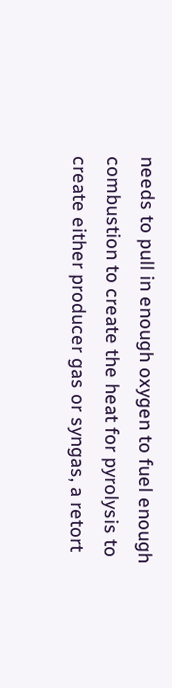needs to pull in enough oxygen to fuel enough combustion to create the heat for pyrolysis to create either producer gas or syngas, a retort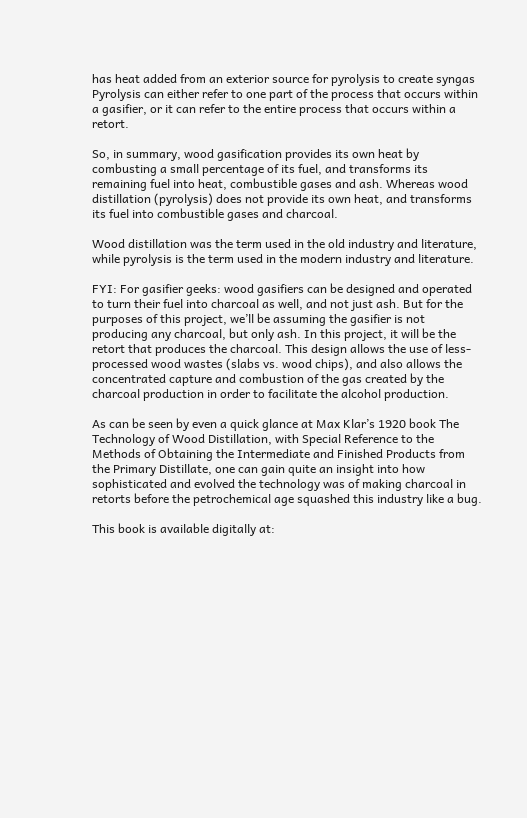has heat added from an exterior source for pyrolysis to create syngas Pyrolysis can either refer to one part of the process that occurs within a gasifier, or it can refer to the entire process that occurs within a retort.

So, in summary, wood gasification provides its own heat by combusting a small percentage of its fuel, and transforms its remaining fuel into heat, combustible gases and ash. Whereas wood distillation (pyrolysis) does not provide its own heat, and transforms its fuel into combustible gases and charcoal.

Wood distillation was the term used in the old industry and literature, while pyrolysis is the term used in the modern industry and literature.

FYI: For gasifier geeks: wood gasifiers can be designed and operated to turn their fuel into charcoal as well, and not just ash. But for the purposes of this project, we’ll be assuming the gasifier is not producing any charcoal, but only ash. In this project, it will be the retort that produces the charcoal. This design allows the use of less-processed wood wastes (slabs vs. wood chips), and also allows the concentrated capture and combustion of the gas created by the charcoal production in order to facilitate the alcohol production.

As can be seen by even a quick glance at Max Klar’s 1920 book The Technology of Wood Distillation, with Special Reference to the Methods of Obtaining the Intermediate and Finished Products from the Primary Distillate, one can gain quite an insight into how sophisticated and evolved the technology was of making charcoal in retorts before the petrochemical age squashed this industry like a bug.

This book is available digitally at: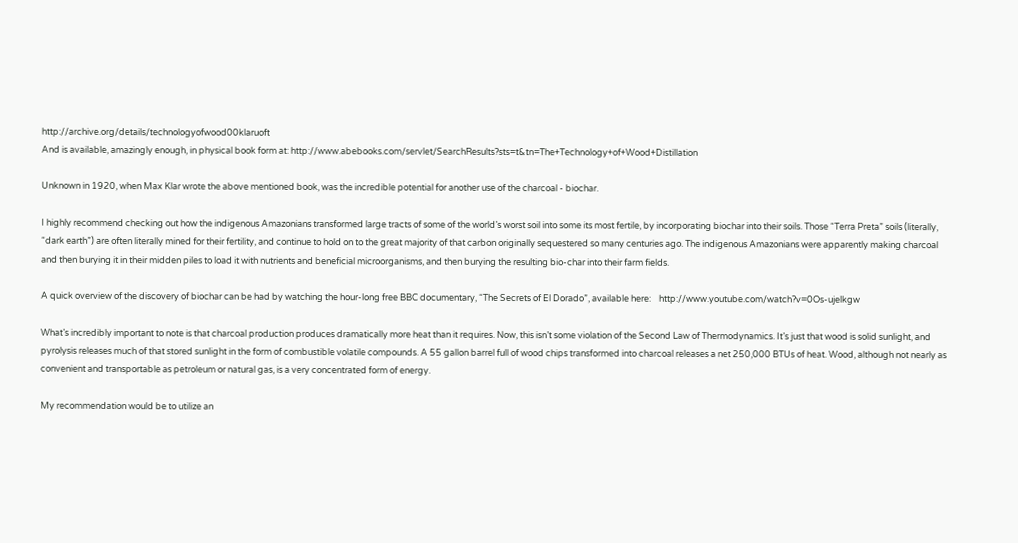http://archive.org/details/technologyofwood00klaruoft
And is available, amazingly enough, in physical book form at: http://www.abebooks.com/servlet/SearchResults?sts=t&tn=The+Technology+of+Wood+Distillation

Unknown in 1920, when Max Klar wrote the above mentioned book, was the incredible potential for another use of the charcoal - biochar.

I highly recommend checking out how the indigenous Amazonians transformed large tracts of some of the world’s worst soil into some its most fertile, by incorporating biochar into their soils. Those “Terra Preta” soils (literally, “dark earth”) are often literally mined for their fertility, and continue to hold on to the great majority of that carbon originally sequestered so many centuries ago. The indigenous Amazonians were apparently making charcoal and then burying it in their midden piles to load it with nutrients and beneficial microorganisms, and then burying the resulting bio-char into their farm fields.

A quick overview of the discovery of biochar can be had by watching the hour-long free BBC documentary, “The Secrets of El Dorado”, available here:    http://www.youtube.com/watch?v=0Os-ujelkgw

What’s incredibly important to note is that charcoal production produces dramatically more heat than it requires. Now, this isn’t some violation of the Second Law of Thermodynamics. It’s just that wood is solid sunlight, and pyrolysis releases much of that stored sunlight in the form of combustible volatile compounds. A 55 gallon barrel full of wood chips transformed into charcoal releases a net 250,000 BTUs of heat. Wood, although not nearly as convenient and transportable as petroleum or natural gas, is a very concentrated form of energy.

My recommendation would be to utilize an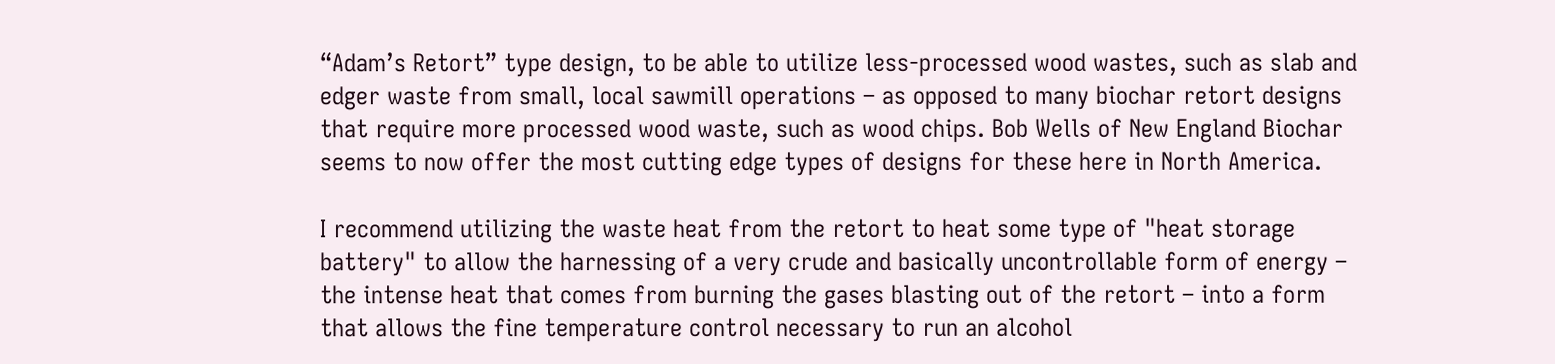“Adam’s Retort” type design, to be able to utilize less-processed wood wastes, such as slab and edger waste from small, local sawmill operations – as opposed to many biochar retort designs that require more processed wood waste, such as wood chips. Bob Wells of New England Biochar seems to now offer the most cutting edge types of designs for these here in North America.

I recommend utilizing the waste heat from the retort to heat some type of "heat storage battery" to allow the harnessing of a very crude and basically uncontrollable form of energy – the intense heat that comes from burning the gases blasting out of the retort – into a form that allows the fine temperature control necessary to run an alcohol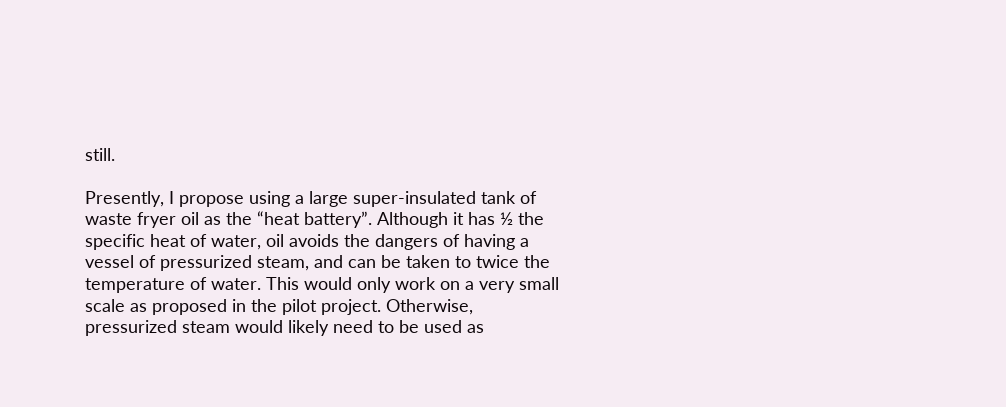still.

Presently, I propose using a large super-insulated tank of waste fryer oil as the “heat battery”. Although it has ½ the specific heat of water, oil avoids the dangers of having a vessel of pressurized steam, and can be taken to twice the temperature of water. This would only work on a very small scale as proposed in the pilot project. Otherwise, pressurized steam would likely need to be used as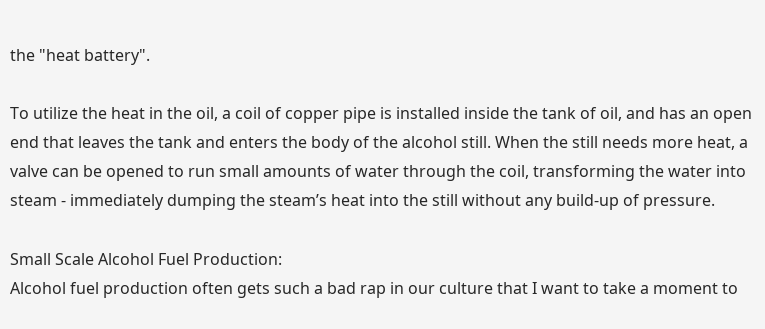the "heat battery".

To utilize the heat in the oil, a coil of copper pipe is installed inside the tank of oil, and has an open end that leaves the tank and enters the body of the alcohol still. When the still needs more heat, a valve can be opened to run small amounts of water through the coil, transforming the water into steam - immediately dumping the steam’s heat into the still without any build-up of pressure.

Small Scale Alcohol Fuel Production:
Alcohol fuel production often gets such a bad rap in our culture that I want to take a moment to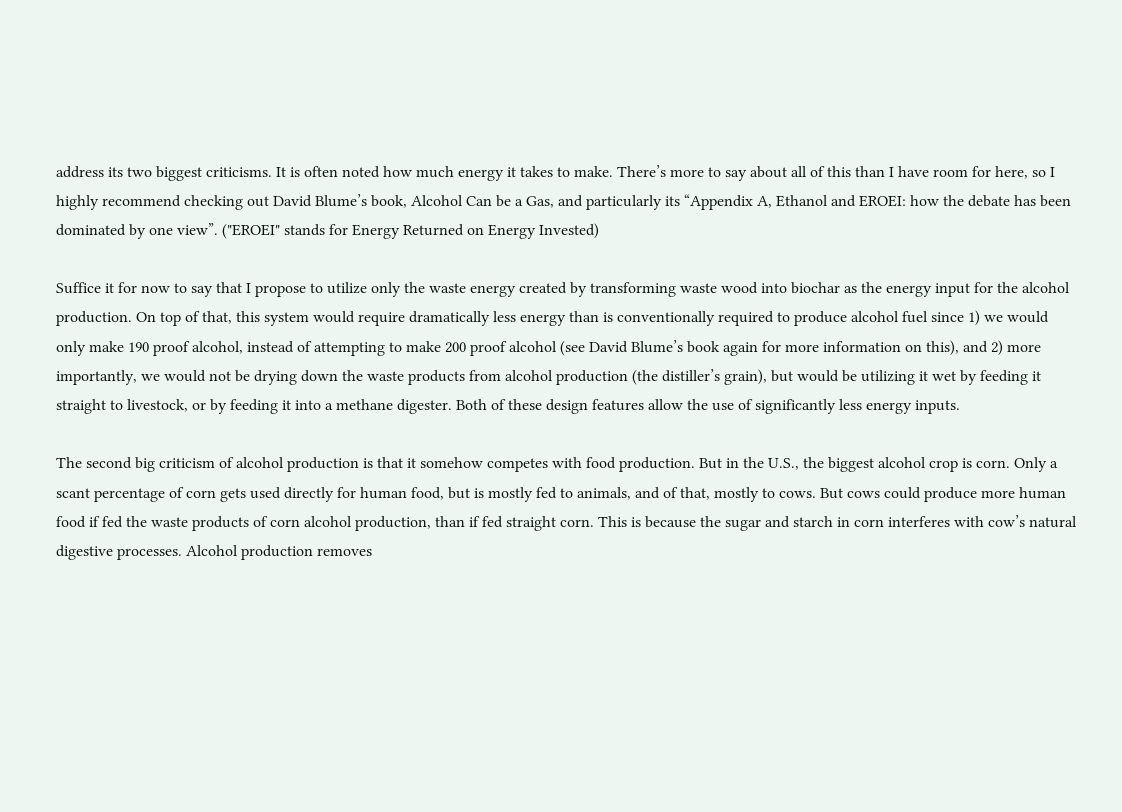address its two biggest criticisms. It is often noted how much energy it takes to make. There’s more to say about all of this than I have room for here, so I highly recommend checking out David Blume’s book, Alcohol Can be a Gas, and particularly its “Appendix A, Ethanol and EROEI: how the debate has been dominated by one view”. ("EROEI" stands for Energy Returned on Energy Invested)

Suffice it for now to say that I propose to utilize only the waste energy created by transforming waste wood into biochar as the energy input for the alcohol production. On top of that, this system would require dramatically less energy than is conventionally required to produce alcohol fuel since 1) we would only make 190 proof alcohol, instead of attempting to make 200 proof alcohol (see David Blume’s book again for more information on this), and 2) more importantly, we would not be drying down the waste products from alcohol production (the distiller’s grain), but would be utilizing it wet by feeding it straight to livestock, or by feeding it into a methane digester. Both of these design features allow the use of significantly less energy inputs.

The second big criticism of alcohol production is that it somehow competes with food production. But in the U.S., the biggest alcohol crop is corn. Only a scant percentage of corn gets used directly for human food, but is mostly fed to animals, and of that, mostly to cows. But cows could produce more human food if fed the waste products of corn alcohol production, than if fed straight corn. This is because the sugar and starch in corn interferes with cow’s natural digestive processes. Alcohol production removes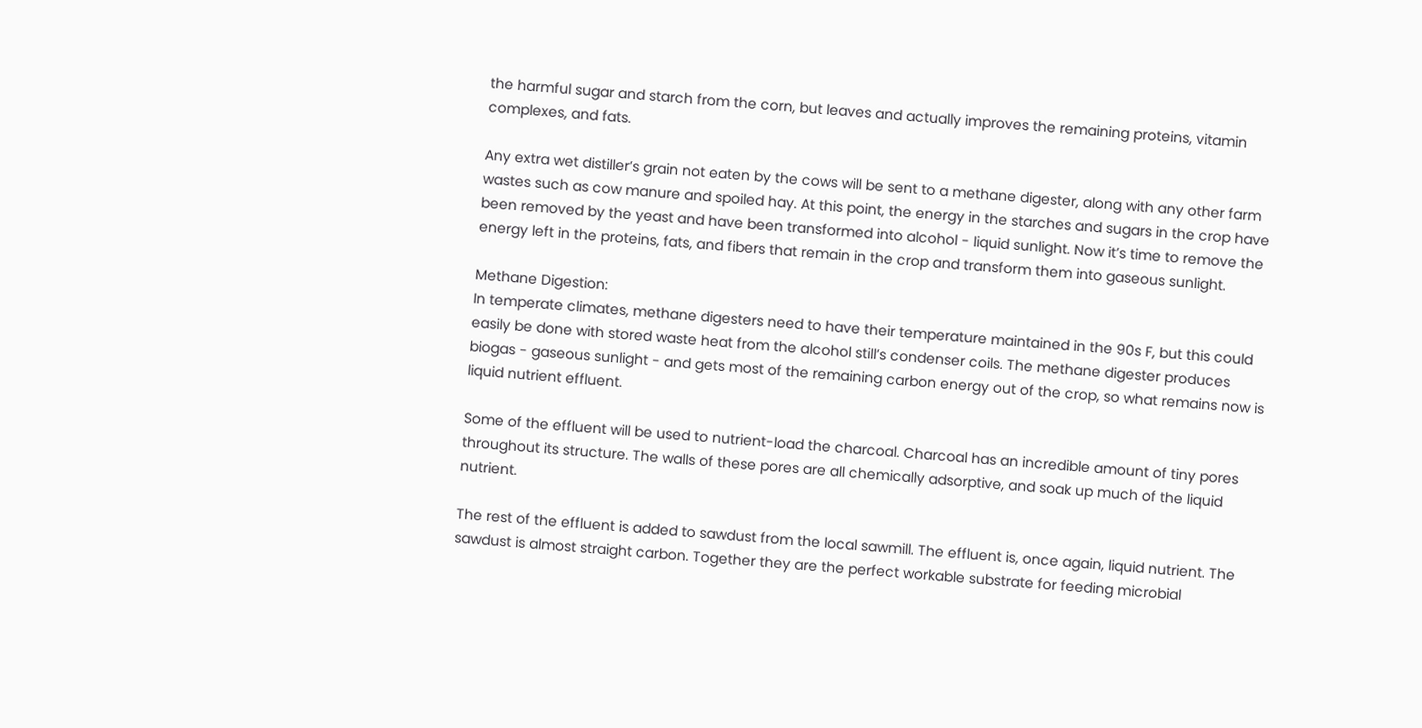the harmful sugar and starch from the corn, but leaves and actually improves the remaining proteins, vitamin complexes, and fats.

Any extra wet distiller’s grain not eaten by the cows will be sent to a methane digester, along with any other farm wastes such as cow manure and spoiled hay. At this point, the energy in the starches and sugars in the crop have been removed by the yeast and have been transformed into alcohol - liquid sunlight. Now it’s time to remove the energy left in the proteins, fats, and fibers that remain in the crop and transform them into gaseous sunlight.

Methane Digestion:
In temperate climates, methane digesters need to have their temperature maintained in the 90s F, but this could easily be done with stored waste heat from the alcohol still’s condenser coils. The methane digester produces biogas - gaseous sunlight - and gets most of the remaining carbon energy out of the crop, so what remains now is liquid nutrient effluent.

Some of the effluent will be used to nutrient-load the charcoal. Charcoal has an incredible amount of tiny pores throughout its structure. The walls of these pores are all chemically adsorptive, and soak up much of the liquid nutrient.

The rest of the effluent is added to sawdust from the local sawmill. The effluent is, once again, liquid nutrient. The sawdust is almost straight carbon. Together they are the perfect workable substrate for feeding microbial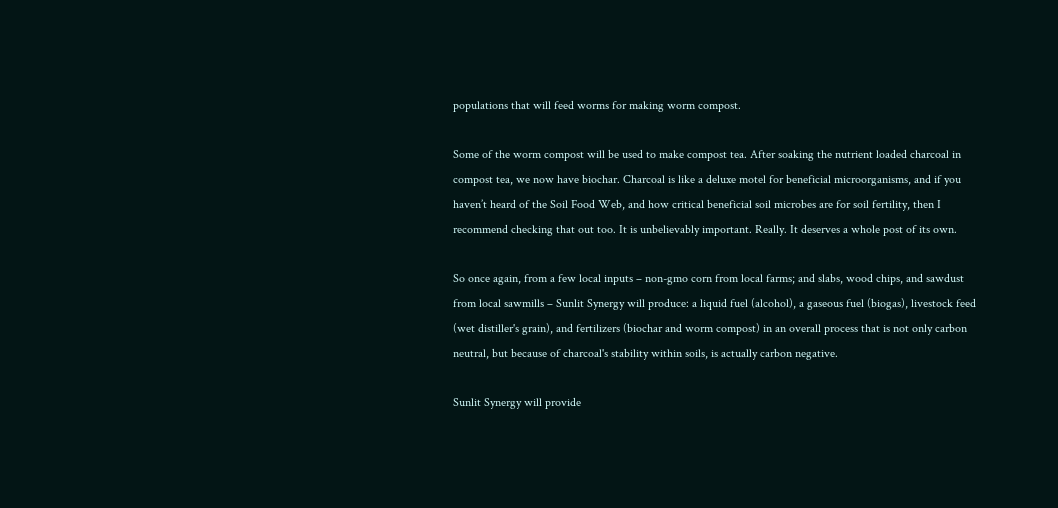populations that will feed worms for making worm compost.

Some of the worm compost will be used to make compost tea. After soaking the nutrient loaded charcoal in compost tea, we now have biochar. Charcoal is like a deluxe motel for beneficial microorganisms, and if you haven’t heard of the Soil Food Web, and how critical beneficial soil microbes are for soil fertility, then I recommend checking that out too. It is unbelievably important. Really. It deserves a whole post of its own.

So once again, from a few local inputs – non-gmo corn from local farms; and slabs, wood chips, and sawdust from local sawmills – Sunlit Synergy will produce: a liquid fuel (alcohol), a gaseous fuel (biogas), livestock feed (wet distiller's grain), and fertilizers (biochar and worm compost) in an overall process that is not only carbon neutral, but because of charcoal's stability within soils, is actually carbon negative.

Sunlit Synergy will provide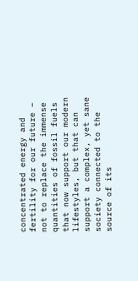concentrated energy and fertility for our future – not to replace the immense quantities of fossil fuels that now support our modern lifestyles, but that can support a complex, yet sane society connected to the source of its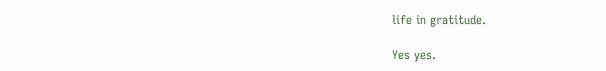life in gratitude.

Yes yes.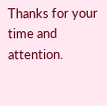Thanks for your time and attention.